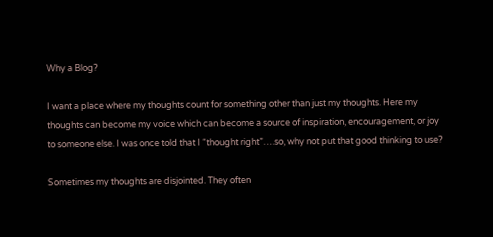Why a Blog?

I want a place where my thoughts count for something other than just my thoughts. Here my thoughts can become my voice which can become a source of inspiration, encouragement, or joy to someone else. I was once told that I “thought right”….so, why not put that good thinking to use?

Sometimes my thoughts are disjointed. They often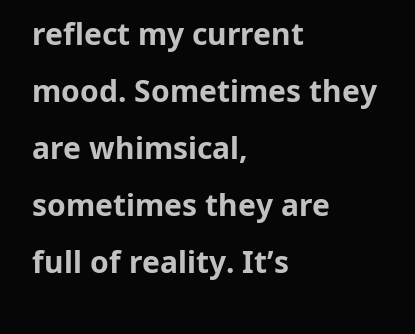reflect my current mood. Sometimes they are whimsical, sometimes they are full of reality. It’s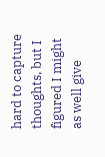hard to capture thoughts, but I figured I might as well give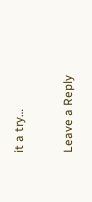it a try…

Leave a Reply